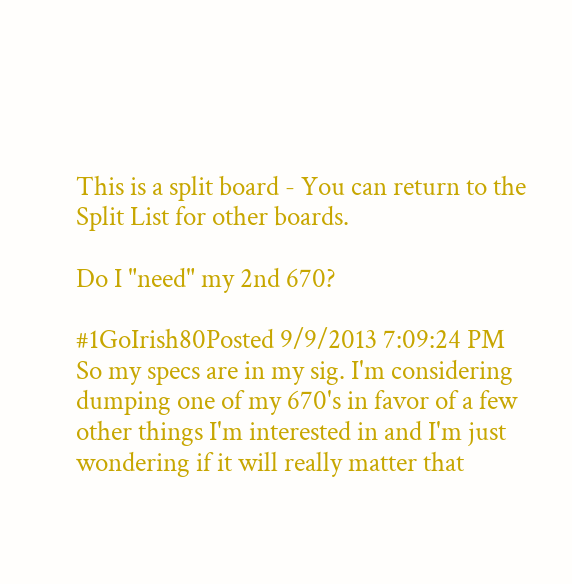This is a split board - You can return to the Split List for other boards.

Do I "need" my 2nd 670?

#1GoIrish80Posted 9/9/2013 7:09:24 PM
So my specs are in my sig. I'm considering dumping one of my 670's in favor of a few other things I'm interested in and I'm just wondering if it will really matter that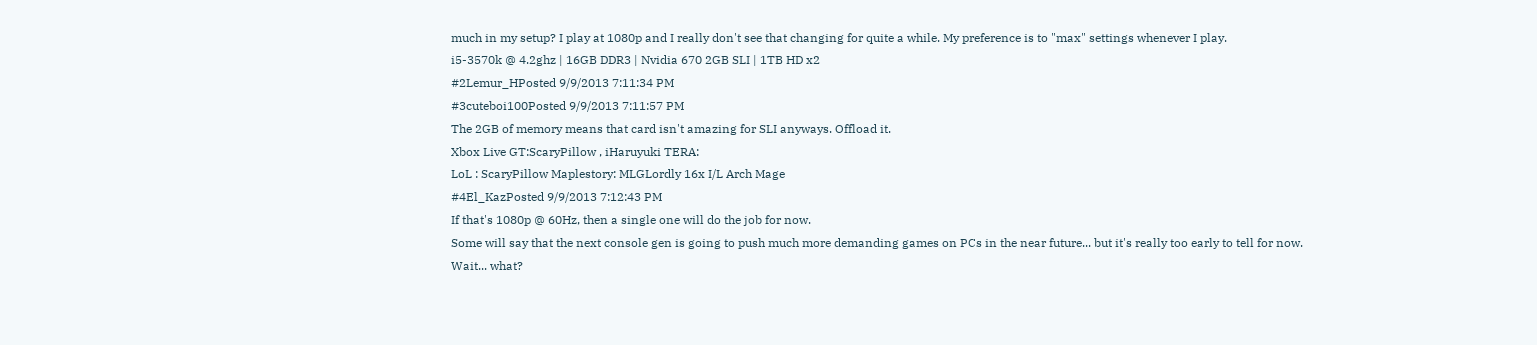much in my setup? I play at 1080p and I really don't see that changing for quite a while. My preference is to "max" settings whenever I play.
i5-3570k @ 4.2ghz | 16GB DDR3 | Nvidia 670 2GB SLI | 1TB HD x2
#2Lemur_HPosted 9/9/2013 7:11:34 PM
#3cuteboi100Posted 9/9/2013 7:11:57 PM
The 2GB of memory means that card isn't amazing for SLI anyways. Offload it.
Xbox Live GT:ScaryPillow , iHaruyuki TERA:
LoL : ScaryPillow Maplestory: MLGLordly 16x I/L Arch Mage
#4El_KazPosted 9/9/2013 7:12:43 PM
If that's 1080p @ 60Hz, then a single one will do the job for now.
Some will say that the next console gen is going to push much more demanding games on PCs in the near future... but it's really too early to tell for now.
Wait... what?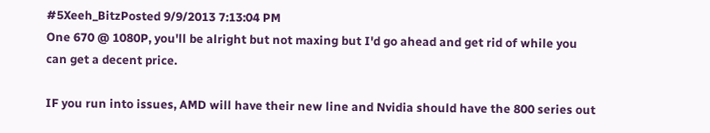#5Xeeh_BitzPosted 9/9/2013 7:13:04 PM
One 670 @ 1080P, you'll be alright but not maxing but I'd go ahead and get rid of while you can get a decent price.

IF you run into issues, AMD will have their new line and Nvidia should have the 800 series out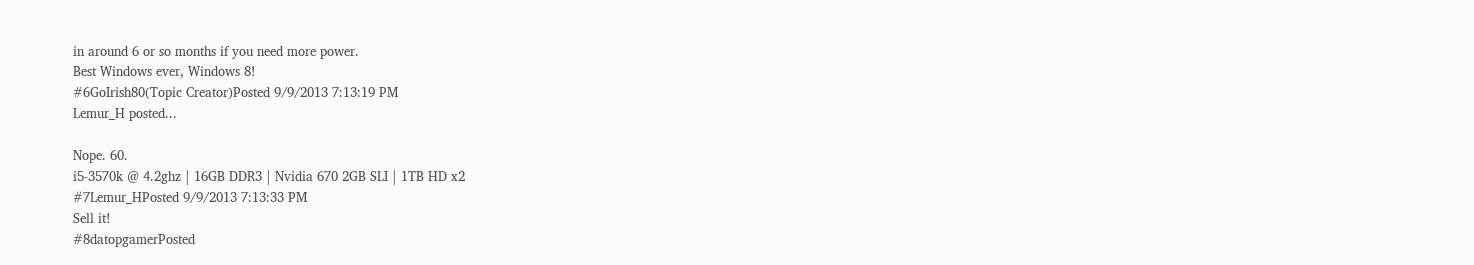in around 6 or so months if you need more power.
Best Windows ever, Windows 8!
#6GoIrish80(Topic Creator)Posted 9/9/2013 7:13:19 PM
Lemur_H posted...

Nope. 60.
i5-3570k @ 4.2ghz | 16GB DDR3 | Nvidia 670 2GB SLI | 1TB HD x2
#7Lemur_HPosted 9/9/2013 7:13:33 PM
Sell it!
#8datopgamerPosted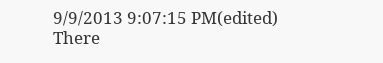9/9/2013 9:07:15 PM(edited)
There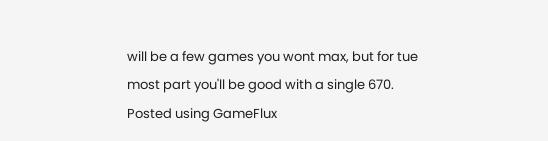will be a few games you wont max, but for tue most part you'll be good with a single 670.
Posted using GameFlux